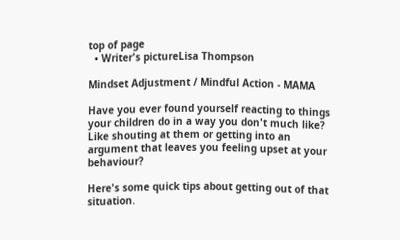top of page
  • Writer's pictureLisa Thompson

Mindset Adjustment / Mindful Action - MAMA

Have you ever found yourself reacting to things your children do in a way you don't much like? Like shouting at them or getting into an argument that leaves you feeling upset at your behaviour?

Here's some quick tips about getting out of that situation.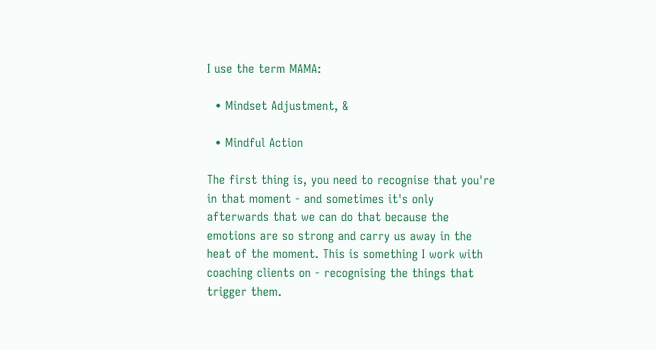I use the term MAMA:

  • Mindset Adjustment, &

  • Mindful Action

The first thing is, you need to recognise that you're in that moment - and sometimes it's only afterwards that we can do that because the emotions are so strong and carry us away in the heat of the moment. This is something I work with coaching clients on - recognising the things that trigger them.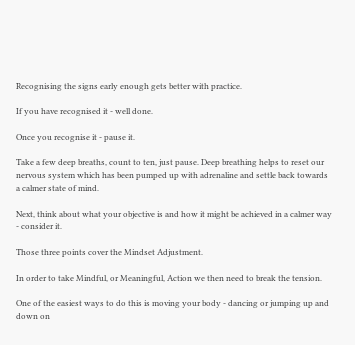Recognising the signs early enough gets better with practice.

If you have recognised it - well done.

Once you recognise it - pause it.

Take a few deep breaths, count to ten, just pause. Deep breathing helps to reset our nervous system which has been pumped up with adrenaline and settle back towards a calmer state of mind.

Next, think about what your objective is and how it might be achieved in a calmer way - consider it.

Those three points cover the Mindset Adjustment.

In order to take Mindful, or Meaningful, Action we then need to break the tension.

One of the easiest ways to do this is moving your body - dancing or jumping up and down on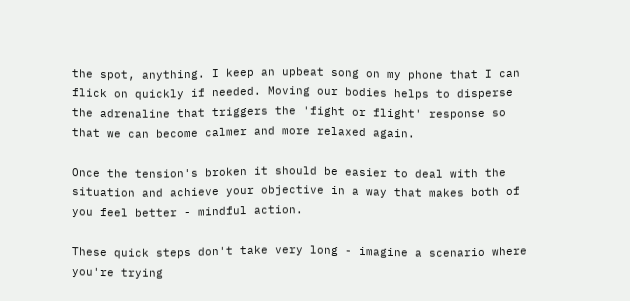the spot, anything. I keep an upbeat song on my phone that I can flick on quickly if needed. Moving our bodies helps to disperse the adrenaline that triggers the 'fight or flight' response so that we can become calmer and more relaxed again.

Once the tension's broken it should be easier to deal with the situation and achieve your objective in a way that makes both of you feel better - mindful action.

These quick steps don't take very long - imagine a scenario where you're trying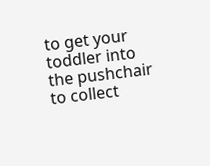to get your toddler into the pushchair to collect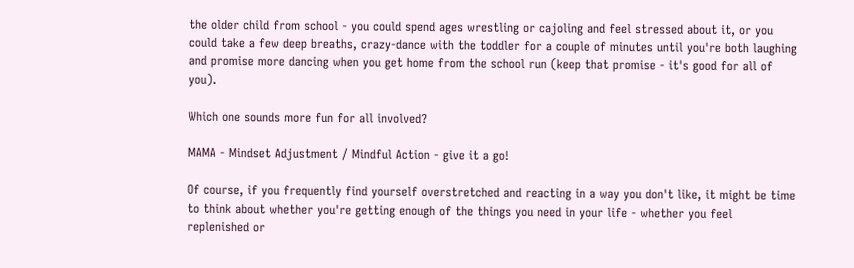the older child from school - you could spend ages wrestling or cajoling and feel stressed about it, or you could take a few deep breaths, crazy-dance with the toddler for a couple of minutes until you're both laughing and promise more dancing when you get home from the school run (keep that promise - it's good for all of you).

Which one sounds more fun for all involved?

MAMA - Mindset Adjustment / Mindful Action - give it a go!

Of course, if you frequently find yourself overstretched and reacting in a way you don't like, it might be time to think about whether you're getting enough of the things you need in your life - whether you feel replenished or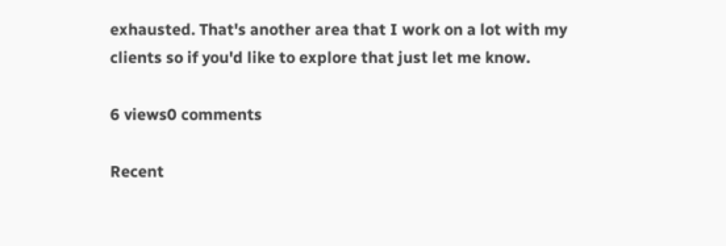exhausted. That's another area that I work on a lot with my clients so if you'd like to explore that just let me know.

6 views0 comments

Recent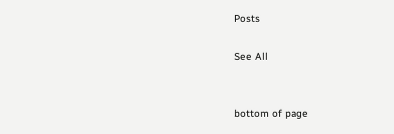Posts

See All


bottom of page